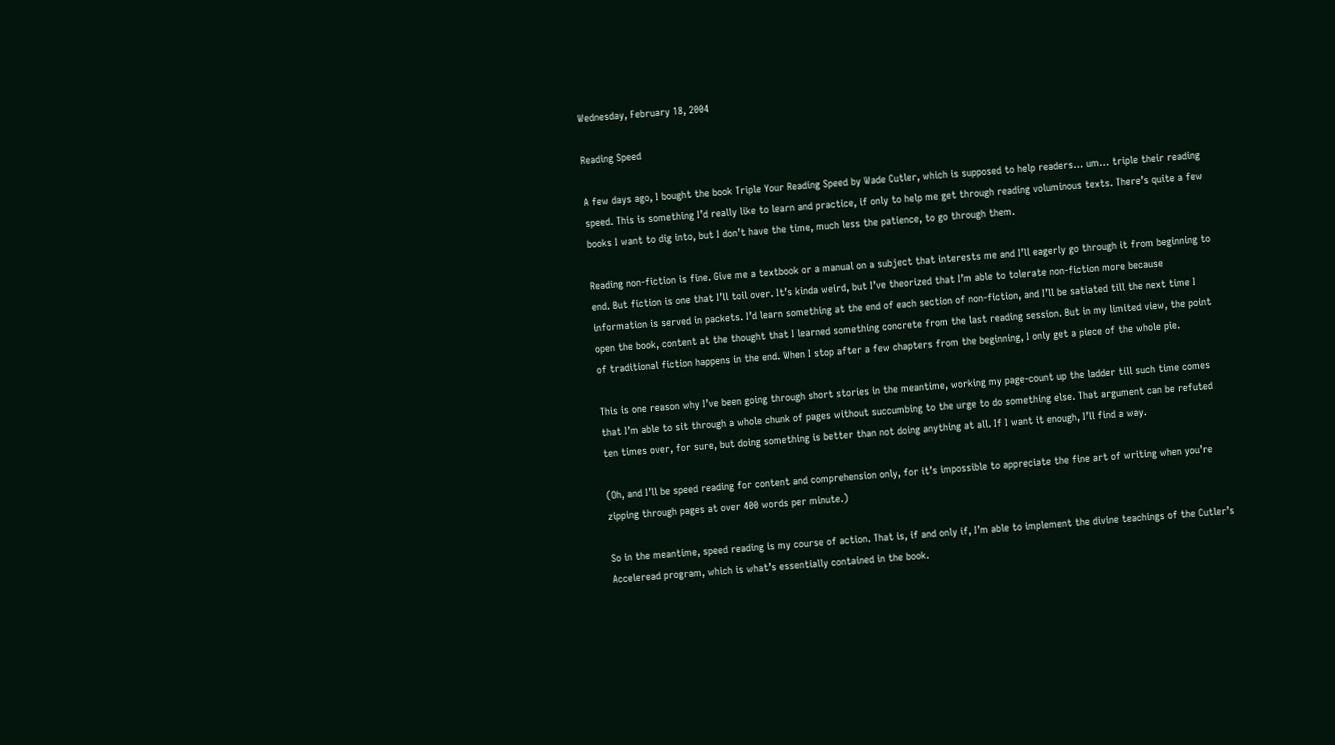Wednesday, February 18, 2004

Reading Speed

A few days ago, I bought the book Triple Your Reading Speed by Wade Cutler, which is supposed to help readers… um… triple their reading speed. This is something I’d really like to learn and practice, if only to help me get through reading voluminous texts. There’s quite a few books I want to dig into, but I don’t have the time, much less the patience, to go through them.

Reading non-fiction is fine. Give me a textbook or a manual on a subject that interests me and I’ll eagerly go through it from beginning to end. But fiction is one that I’ll toil over. It’s kinda weird, but I’ve theorized that I’m able to tolerate non-fiction more because information is served in packets. I’d learn something at the end of each section of non-fiction, and I’ll be satiated till the next time I open the book, content at the thought that I learned something concrete from the last reading session. But in my limited view, the point of traditional fiction happens in the end. When I stop after a few chapters from the beginning, I only get a piece of the whole pie.

This is one reason why I’ve been going through short stories in the meantime, working my page-count up the ladder till such time comes that I’m able to sit through a whole chunk of pages without succumbing to the urge to do something else. That argument can be refuted ten times over, for sure, but doing something is better than not doing anything at all. If I want it enough, I’ll find a way.

(Oh, and I’ll be speed reading for content and comprehension only, for it’s impossible to appreciate the fine art of writing when you’re zipping through pages at over 400 words per minute.)

So in the meantime, speed reading is my course of action. That is, if and only if, I’m able to implement the divine teachings of the Cutler’s Acceleread program, which is what’s essentially contained in the book.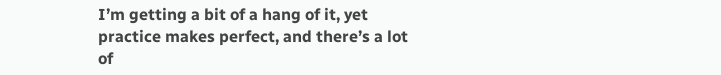I’m getting a bit of a hang of it, yet practice makes perfect, and there’s a lot of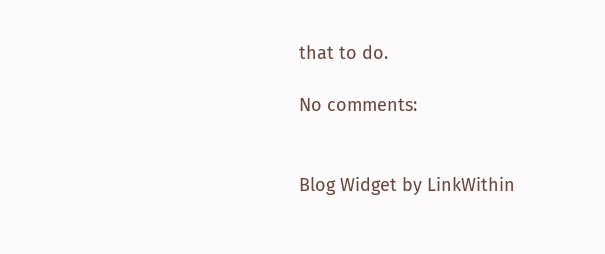that to do.

No comments:


Blog Widget by LinkWithin